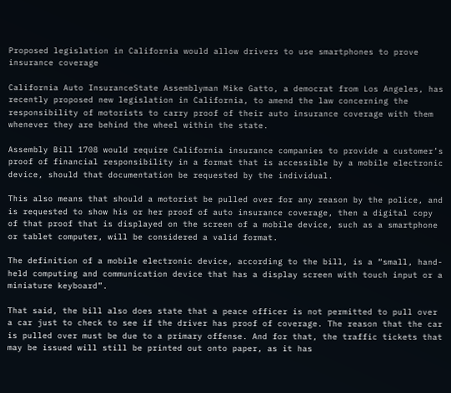Proposed legislation in California would allow drivers to use smartphones to prove insurance coverage

California Auto InsuranceState Assemblyman Mike Gatto, a democrat from Los Angeles, has recently proposed new legislation in California, to amend the law concerning the responsibility of motorists to carry proof of their auto insurance coverage with them whenever they are behind the wheel within the state.

Assembly Bill 1708 would require California insurance companies to provide a customer’s proof of financial responsibility in a format that is accessible by a mobile electronic device, should that documentation be requested by the individual.

This also means that should a motorist be pulled over for any reason by the police, and is requested to show his or her proof of auto insurance coverage, then a digital copy of that proof that is displayed on the screen of a mobile device, such as a smartphone or tablet computer, will be considered a valid format.

The definition of a mobile electronic device, according to the bill, is a “small, hand-held computing and communication device that has a display screen with touch input or a miniature keyboard”.

That said, the bill also does state that a peace officer is not permitted to pull over a car just to check to see if the driver has proof of coverage. The reason that the car is pulled over must be due to a primary offense. And for that, the traffic tickets that may be issued will still be printed out onto paper, as it has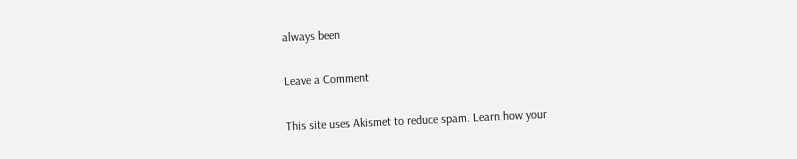always been

Leave a Comment

This site uses Akismet to reduce spam. Learn how your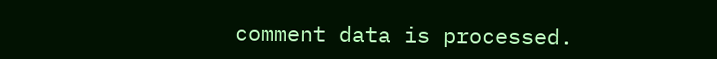comment data is processed.